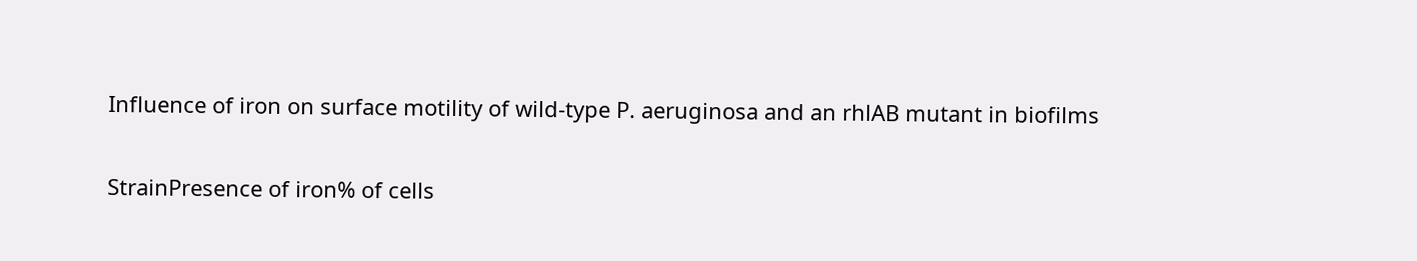Influence of iron on surface motility of wild-type P. aeruginosa and an rhlAB mutant in biofilms

StrainPresence of iron% of cells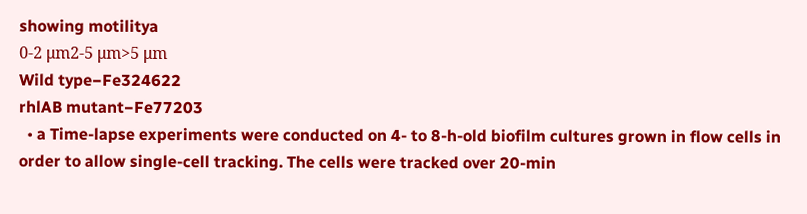showing motilitya
0-2 μm2-5 μm>5 μm
Wild type−Fe324622
rhlAB mutant−Fe77203
  • a Time-lapse experiments were conducted on 4- to 8-h-old biofilm cultures grown in flow cells in order to allow single-cell tracking. The cells were tracked over 20-min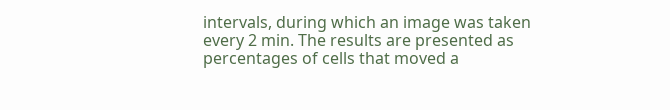intervals, during which an image was taken every 2 min. The results are presented as percentages of cells that moved a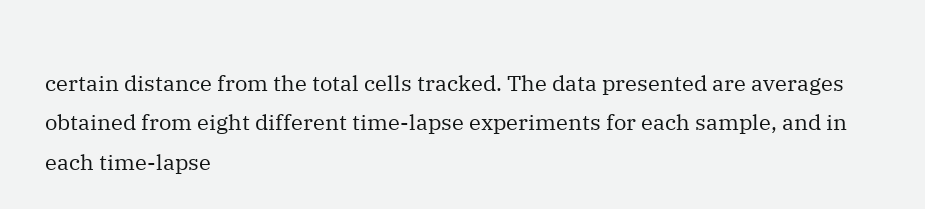certain distance from the total cells tracked. The data presented are averages obtained from eight different time-lapse experiments for each sample, and in each time-lapse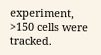experiment, >150 cells were tracked.